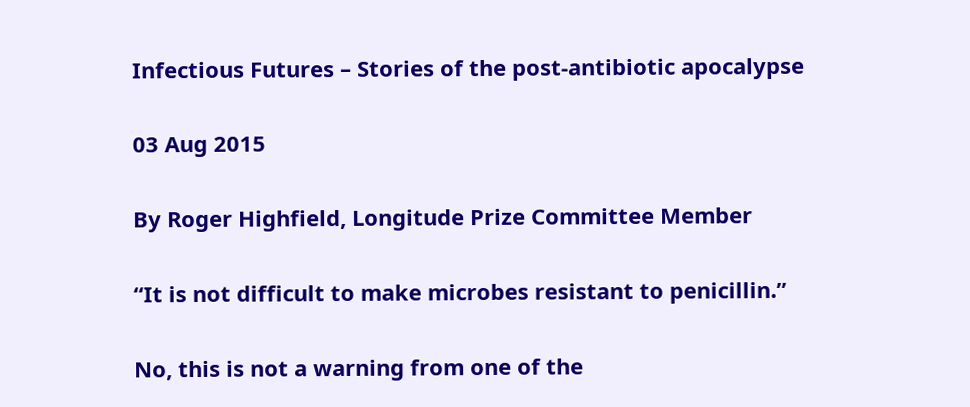Infectious Futures – Stories of the post-antibiotic apocalypse

03 Aug 2015

By Roger Highfield, Longitude Prize Committee Member

“It is not difficult to make microbes resistant to penicillin.”

No, this is not a warning from one of the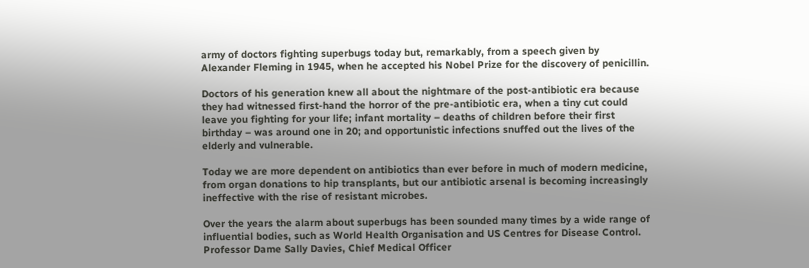army of doctors fighting superbugs today but, remarkably, from a speech given by Alexander Fleming in 1945, when he accepted his Nobel Prize for the discovery of penicillin.

Doctors of his generation knew all about the nightmare of the post-antibiotic era because they had witnessed first-hand the horror of the pre-antibiotic era, when a tiny cut could leave you fighting for your life; infant mortality – deaths of children before their first birthday – was around one in 20; and opportunistic infections snuffed out the lives of the elderly and vulnerable.

Today we are more dependent on antibiotics than ever before in much of modern medicine, from organ donations to hip transplants, but our antibiotic arsenal is becoming increasingly ineffective with the rise of resistant microbes.

Over the years the alarm about superbugs has been sounded many times by a wide range of influential bodies, such as World Health Organisation and US Centres for Disease Control. Professor Dame Sally Davies, Chief Medical Officer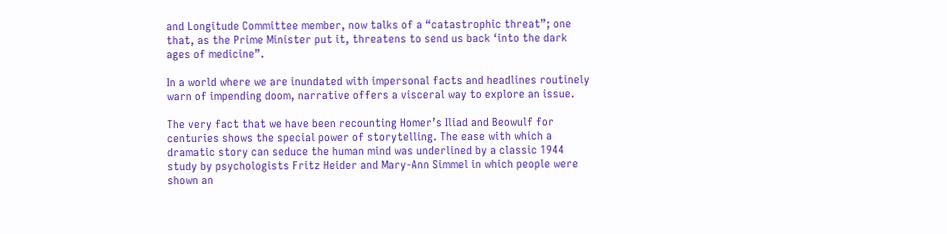and Longitude Committee member, now talks of a “catastrophic threat”; one that, as the Prime Minister put it, threatens to send us back ‘into the dark ages of medicine”.

In a world where we are inundated with impersonal facts and headlines routinely warn of impending doom, narrative offers a visceral way to explore an issue.

The very fact that we have been recounting Homer’s Iliad and Beowulf for centuries shows the special power of storytelling. The ease with which a dramatic story can seduce the human mind was underlined by a classic 1944 study by psychologists Fritz Heider and Mary-Ann Simmel in which people were shown an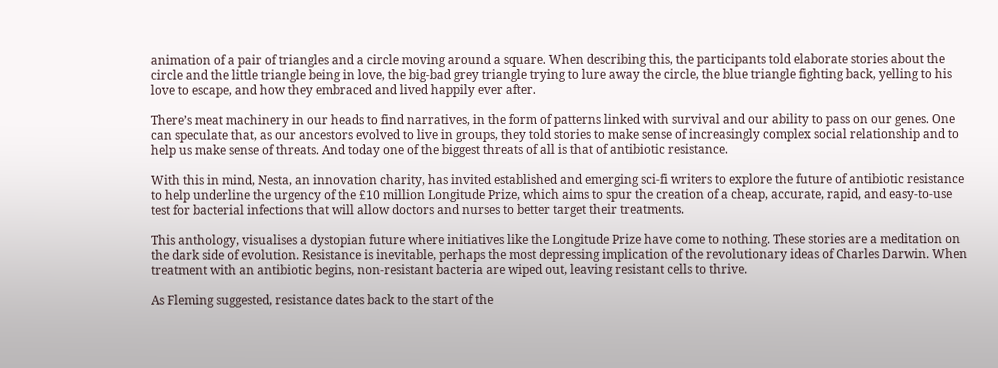animation of a pair of triangles and a circle moving around a square. When describing this, the participants told elaborate stories about the circle and the little triangle being in love, the big-bad grey triangle trying to lure away the circle, the blue triangle fighting back, yelling to his love to escape, and how they embraced and lived happily ever after.

There’s meat machinery in our heads to find narratives, in the form of patterns linked with survival and our ability to pass on our genes. One can speculate that, as our ancestors evolved to live in groups, they told stories to make sense of increasingly complex social relationship and to help us make sense of threats. And today one of the biggest threats of all is that of antibiotic resistance.

With this in mind, Nesta, an innovation charity, has invited established and emerging sci-fi writers to explore the future of antibiotic resistance to help underline the urgency of the £10 million Longitude Prize, which aims to spur the creation of a cheap, accurate, rapid, and easy-to-use test for bacterial infections that will allow doctors and nurses to better target their treatments.

This anthology, visualises a dystopian future where initiatives like the Longitude Prize have come to nothing. These stories are a meditation on the dark side of evolution. Resistance is inevitable, perhaps the most depressing implication of the revolutionary ideas of Charles Darwin. When treatment with an antibiotic begins, non-resistant bacteria are wiped out, leaving resistant cells to thrive.

As Fleming suggested, resistance dates back to the start of the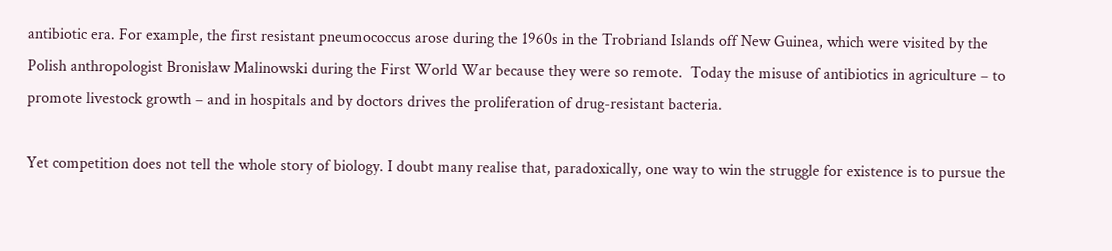antibiotic era. For example, the first resistant pneumococcus arose during the 1960s in the Trobriand Islands off New Guinea, which were visited by the Polish anthropologist Bronisław Malinowski during the First World War because they were so remote.  Today the misuse of antibiotics in agriculture – to promote livestock growth – and in hospitals and by doctors drives the proliferation of drug-resistant bacteria.

Yet competition does not tell the whole story of biology. I doubt many realise that, paradoxically, one way to win the struggle for existence is to pursue the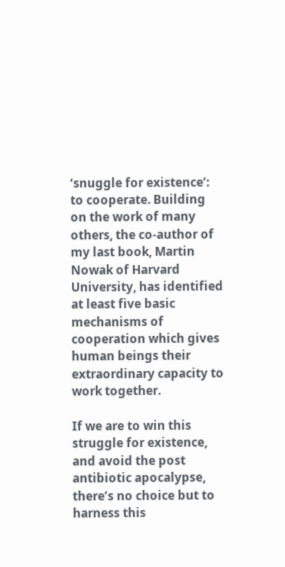‘snuggle for existence’: to cooperate. Building on the work of many others, the co-author of my last book, Martin Nowak of Harvard University, has identified at least five basic mechanisms of cooperation which gives human beings their extraordinary capacity to work together.

If we are to win this struggle for existence, and avoid the post antibiotic apocalypse, there’s no choice but to harness this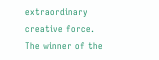extraordinary creative force.  The winner of the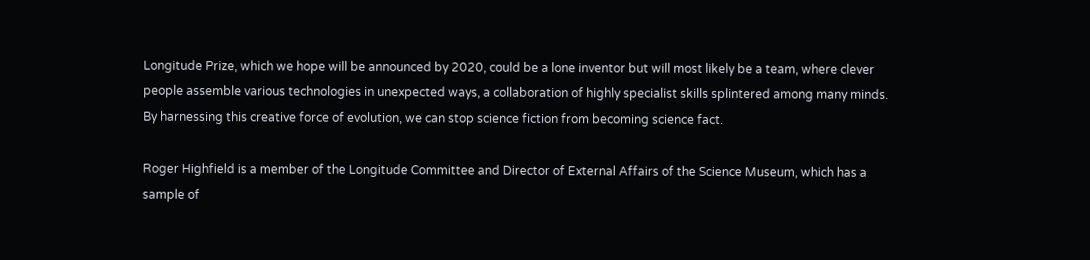Longitude Prize, which we hope will be announced by 2020, could be a lone inventor but will most likely be a team, where clever people assemble various technologies in unexpected ways, a collaboration of highly specialist skills splintered among many minds. By harnessing this creative force of evolution, we can stop science fiction from becoming science fact.

Roger Highfield is a member of the Longitude Committee and Director of External Affairs of the Science Museum, which has a sample of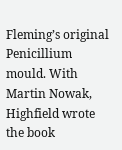Fleming’s original Penicillium mould. With Martin Nowak, Highfield wrote the book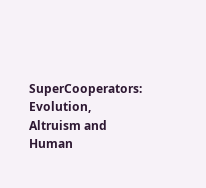SuperCooperators: Evolution, Altruism and Human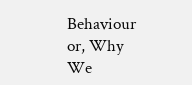Behaviour or, Why We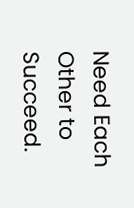Need Each Other to Succeed.